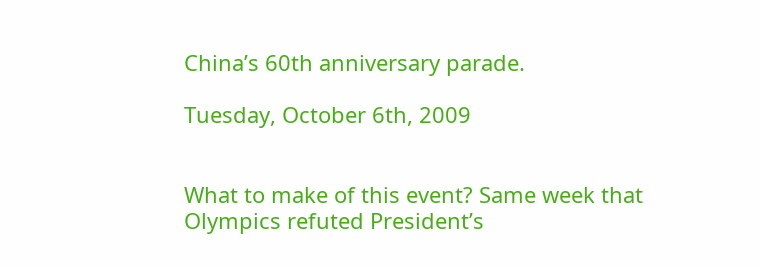China’s 60th anniversary parade.

Tuesday, October 6th, 2009


What to make of this event? Same week that Olympics refuted President’s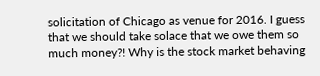solicitation of Chicago as venue for 2016. I guess that we should take solace that we owe them so much money?! Why is the stock market behaving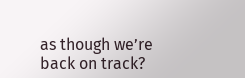as though we’re back on track?